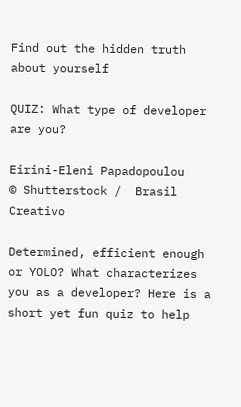Find out the hidden truth about yourself

QUIZ: What type of developer are you?

Eirini-Eleni Papadopoulou
© Shutterstock /  Brasil Creativo

Determined, efficient enough or YOLO? What characterizes you as a developer? Here is a short yet fun quiz to help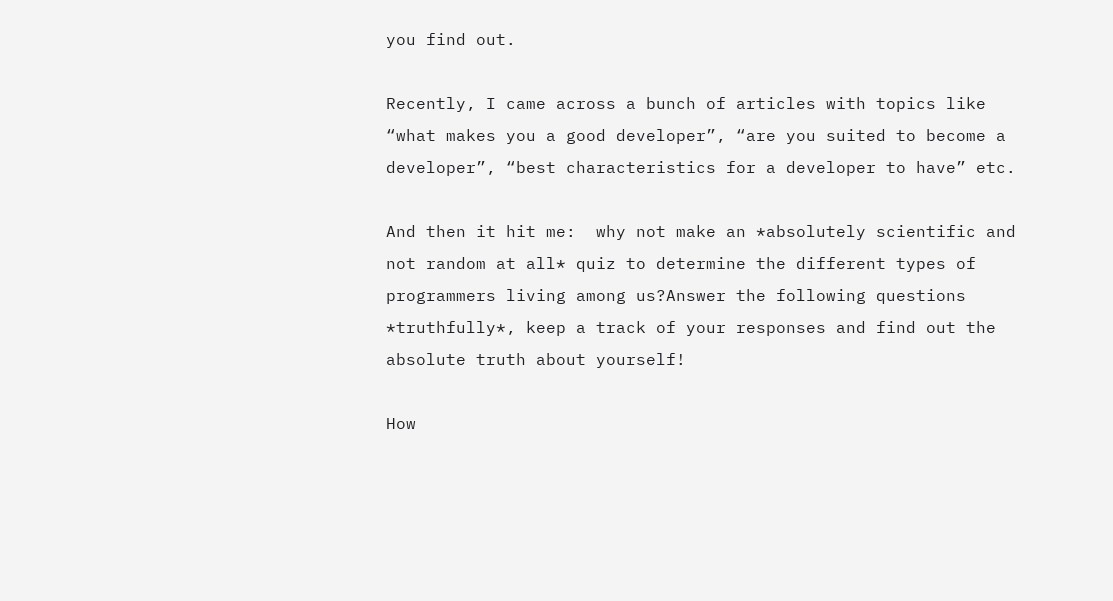you find out.

Recently, I came across a bunch of articles with topics like “what makes you a good developer”, “are you suited to become a developer”, “best characteristics for a developer to have” etc.

And then it hit me:  why not make an *absolutely scientific and not random at all* quiz to determine the different types of programmers living among us?Answer the following questions *truthfully*, keep a track of your responses and find out the absolute truth about yourself!

How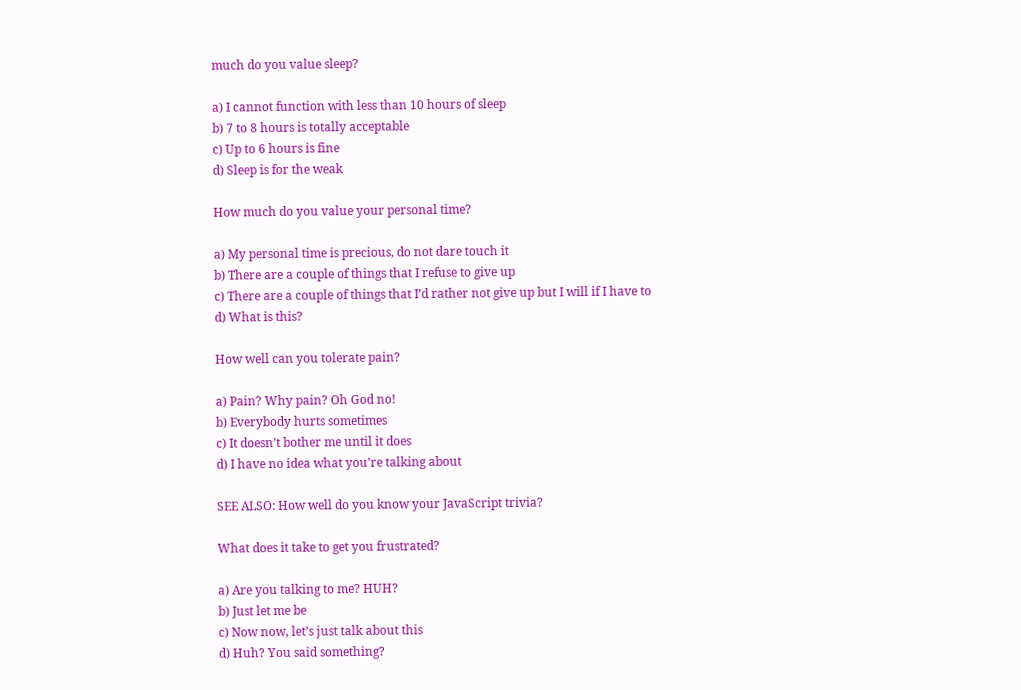much do you value sleep?

a) I cannot function with less than 10 hours of sleep
b) 7 to 8 hours is totally acceptable
c) Up to 6 hours is fine
d) Sleep is for the weak

How much do you value your personal time?

a) My personal time is precious, do not dare touch it
b) There are a couple of things that I refuse to give up
c) There are a couple of things that I’d rather not give up but I will if I have to
d) What is this?

How well can you tolerate pain?

a) Pain? Why pain? Oh God no!
b) Everybody hurts sometimes
c) It doesn’t bother me until it does
d) I have no idea what you’re talking about

SEE ALSO: How well do you know your JavaScript trivia?

What does it take to get you frustrated?

a) Are you talking to me? HUH?
b) Just let me be
c) Now now, let’s just talk about this
d) Huh? You said something?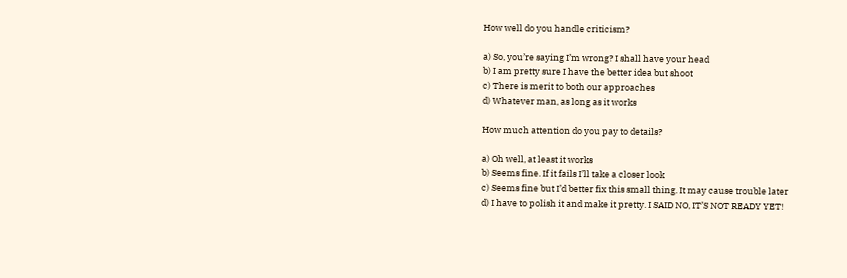How well do you handle criticism?

a) So, you’re saying I’m wrong? I shall have your head
b) I am pretty sure I have the better idea but shoot
c) There is merit to both our approaches
d) Whatever man, as long as it works

How much attention do you pay to details?

a) Oh well, at least it works
b) Seems fine. If it fails I’ll take a closer look
c) Seems fine but I’d better fix this small thing. It may cause trouble later
d) I have to polish it and make it pretty. I SAID NO, IT’S NOT READY YET!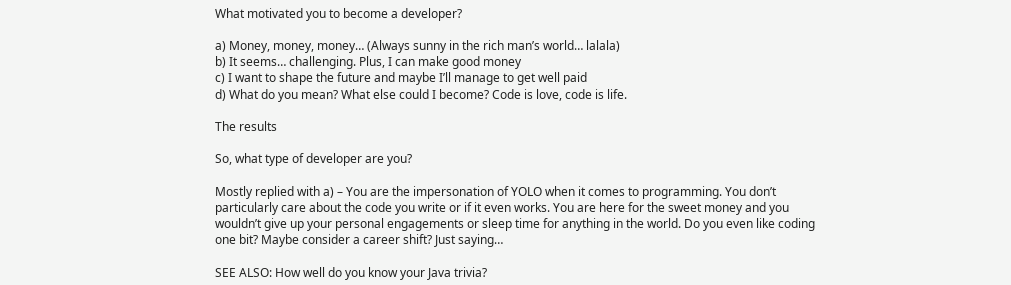What motivated you to become a developer?

a) Money, money, money… (Always sunny in the rich man’s world… lalala)
b) It seems… challenging. Plus, I can make good money
c) I want to shape the future and maybe I’ll manage to get well paid
d) What do you mean? What else could I become? Code is love, code is life.

The results

So, what type of developer are you?

Mostly replied with a) – You are the impersonation of YOLO when it comes to programming. You don’t particularly care about the code you write or if it even works. You are here for the sweet money and you wouldn’t give up your personal engagements or sleep time for anything in the world. Do you even like coding one bit? Maybe consider a career shift? Just saying…

SEE ALSO: How well do you know your Java trivia?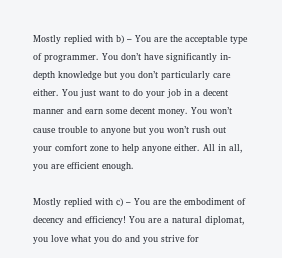Mostly replied with b) – You are the acceptable type of programmer. You don’t have significantly in-depth knowledge but you don’t particularly care either. You just want to do your job in a decent manner and earn some decent money. You won’t cause trouble to anyone but you won’t rush out your comfort zone to help anyone either. All in all, you are efficient enough.

Mostly replied with c) – You are the embodiment of decency and efficiency! You are a natural diplomat, you love what you do and you strive for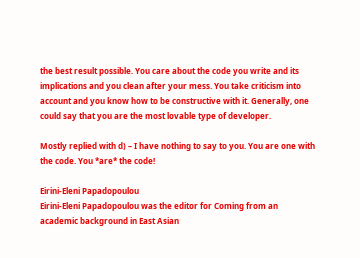the best result possible. You care about the code you write and its implications and you clean after your mess. You take criticism into account and you know how to be constructive with it. Generally, one could say that you are the most lovable type of developer.

Mostly replied with d) – I have nothing to say to you. You are one with the code. You *are* the code!

Eirini-Eleni Papadopoulou
Eirini-Eleni Papadopoulou was the editor for Coming from an academic background in East Asian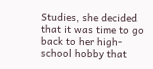Studies, she decided that it was time to go back to her high-school hobby that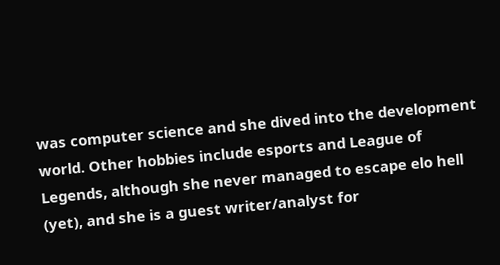was computer science and she dived into the development world. Other hobbies include esports and League of Legends, although she never managed to escape elo hell (yet), and she is a guest writer/analyst for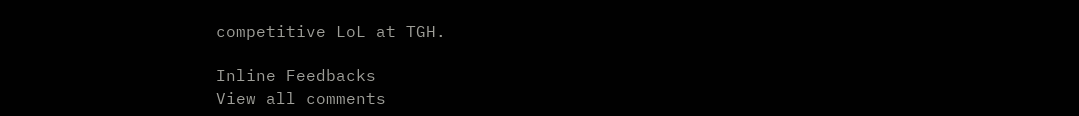competitive LoL at TGH.

Inline Feedbacks
View all comments